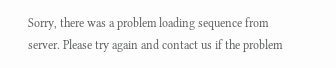Sorry, there was a problem loading sequence from server. Please try again and contact us if the problem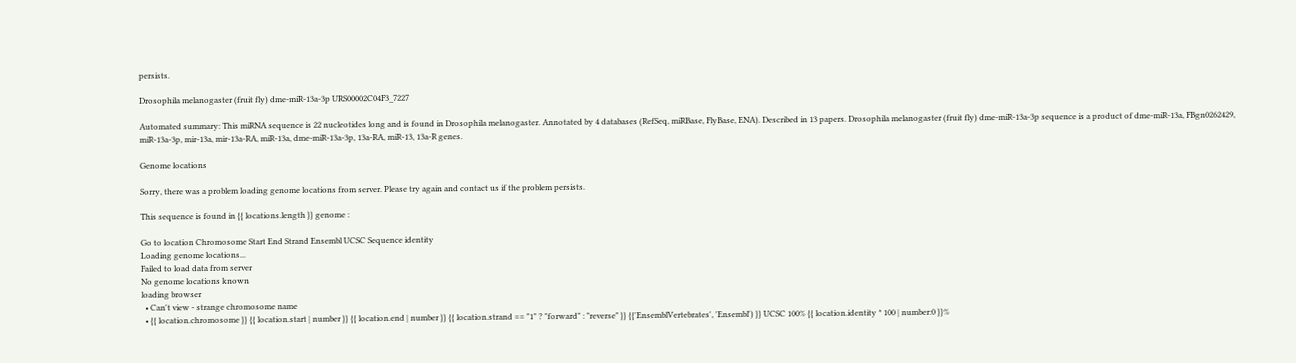persists.

Drosophila melanogaster (fruit fly) dme-miR-13a-3p URS00002C04F3_7227

Automated summary: This miRNA sequence is 22 nucleotides long and is found in Drosophila melanogaster. Annotated by 4 databases (RefSeq, miRBase, FlyBase, ENA). Described in 13 papers. Drosophila melanogaster (fruit fly) dme-miR-13a-3p sequence is a product of dme-miR-13a, FBgn0262429, miR-13a-3p, mir-13a, mir-13a-RA, miR-13a, dme-miR-13a-3p, 13a-RA, miR-13, 13a-R genes.

Genome locations

Sorry, there was a problem loading genome locations from server. Please try again and contact us if the problem persists.

This sequence is found in {{ locations.length }} genome :

Go to location Chromosome Start End Strand Ensembl UCSC Sequence identity
Loading genome locations...
Failed to load data from server
No genome locations known
loading browser
  • Can't view - strange chromosome name
  • {{ location.chromosome }} {{ location.start | number }} {{ location.end | number }} {{ location.strand == "1" ? "forward" : "reverse" }} {{'EnsemblVertebrates', 'Ensembl') }} UCSC 100% {{ location.identity * 100 | number:0 }}%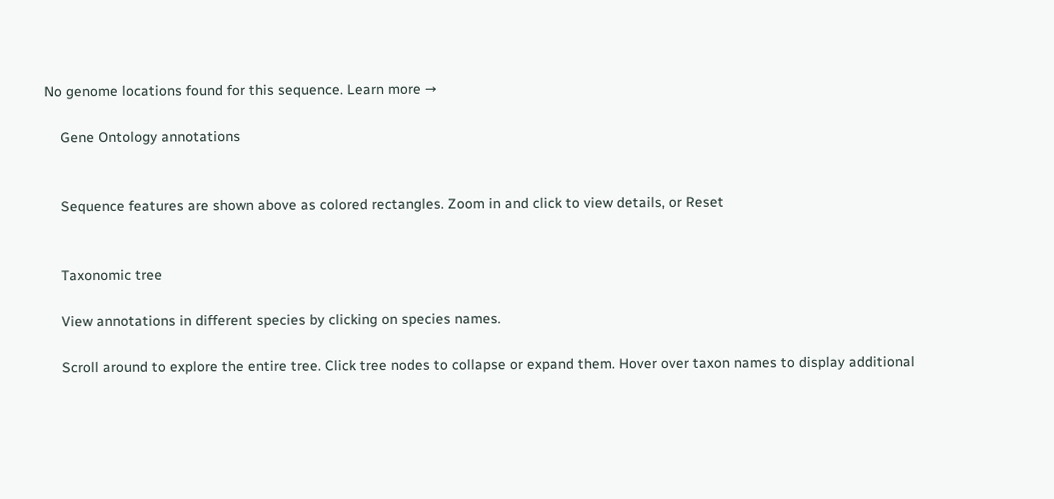No genome locations found for this sequence. Learn more →

    Gene Ontology annotations


    Sequence features are shown above as colored rectangles. Zoom in and click to view details, or Reset


    Taxonomic tree

    View annotations in different species by clicking on species names.

    Scroll around to explore the entire tree. Click tree nodes to collapse or expand them. Hover over taxon names to display additional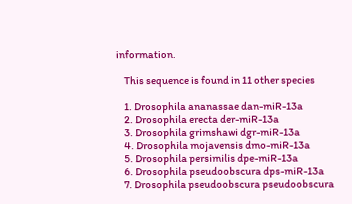information.

    This sequence is found in 11 other species

    1. Drosophila ananassae dan-miR-13a
    2. Drosophila erecta der-miR-13a
    3. Drosophila grimshawi dgr-miR-13a
    4. Drosophila mojavensis dmo-miR-13a
    5. Drosophila persimilis dpe-miR-13a
    6. Drosophila pseudoobscura dps-miR-13a
    7. Drosophila pseudoobscura pseudoobscura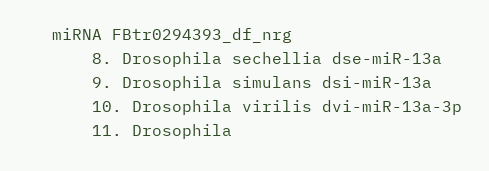miRNA FBtr0294393_df_nrg
    8. Drosophila sechellia dse-miR-13a
    9. Drosophila simulans dsi-miR-13a
    10. Drosophila virilis dvi-miR-13a-3p
    11. Drosophila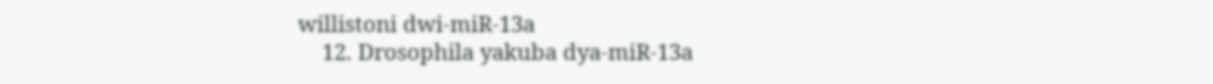willistoni dwi-miR-13a
    12. Drosophila yakuba dya-miR-13a